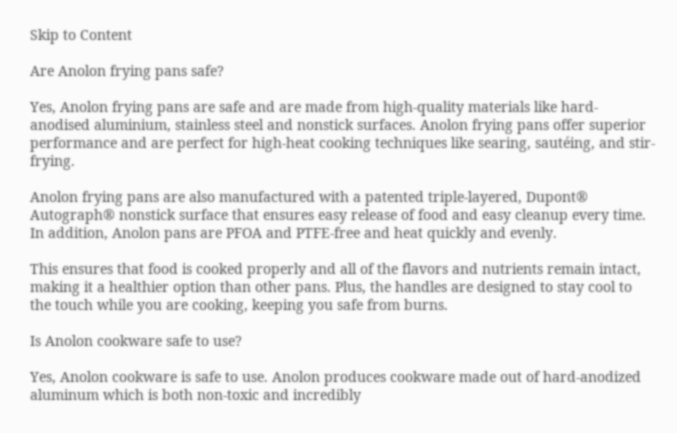Skip to Content

Are Anolon frying pans safe?

Yes, Anolon frying pans are safe and are made from high-quality materials like hard-anodised aluminium, stainless steel and nonstick surfaces. Anolon frying pans offer superior performance and are perfect for high-heat cooking techniques like searing, sautéing, and stir-frying.

Anolon frying pans are also manufactured with a patented triple-layered, Dupont® Autograph® nonstick surface that ensures easy release of food and easy cleanup every time. In addition, Anolon pans are PFOA and PTFE-free and heat quickly and evenly.

This ensures that food is cooked properly and all of the flavors and nutrients remain intact, making it a healthier option than other pans. Plus, the handles are designed to stay cool to the touch while you are cooking, keeping you safe from burns.

Is Anolon cookware safe to use?

Yes, Anolon cookware is safe to use. Anolon produces cookware made out of hard-anodized aluminum which is both non-toxic and incredibly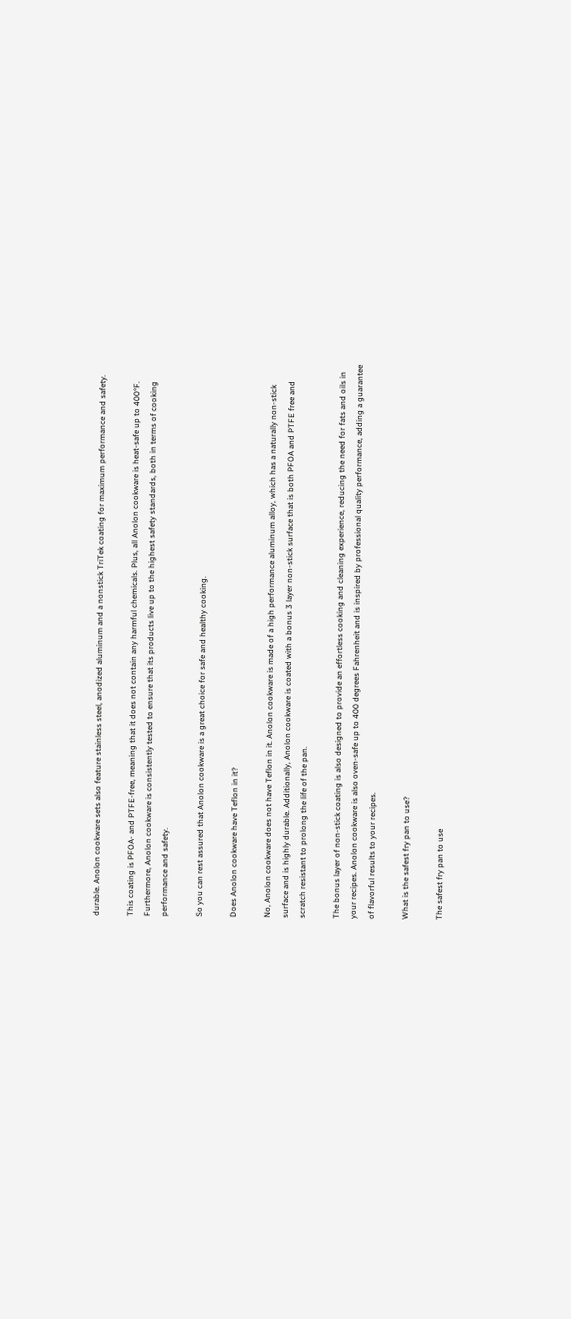durable. Anolon cookware sets also feature stainless steel, anodized aluminum and a nonstick TriTek coating for maximum performance and safety.

This coating is PFOA- and PTFE-free, meaning that it does not contain any harmful chemicals. Plus, all Anolon cookware is heat-safe up to 400°F. Furthermore, Anolon cookware is consistently tested to ensure that its products live up to the highest safety standards, both in terms of cooking performance and safety.

So you can rest assured that Anolon cookware is a great choice for safe and healthy cooking.

Does Anolon cookware have Teflon in it?

No, Anolon cookware does not have Teflon in it. Anolon cookware is made of a high performance aluminum alloy, which has a naturally non-stick surface and is highly durable. Additionally, Anolon cookware is coated with a bonus 3 layer non-stick surface that is both PFOA and PTFE free and scratch resistant to prolong the life of the pan.

The bonus layer of non-stick coating is also designed to provide an effortless cooking and cleaning experience, reducing the need for fats and oils in your recipes. Anolon cookware is also oven-safe up to 400 degrees Fahrenheit and is inspired by professional quality performance, adding a guarantee of flavorful results to your recipes.

What is the safest fry pan to use?

The safest fry pan to use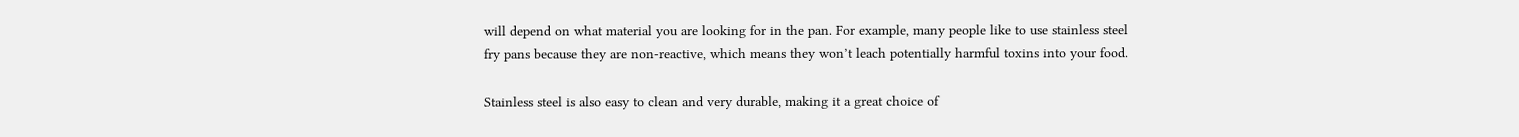will depend on what material you are looking for in the pan. For example, many people like to use stainless steel fry pans because they are non-reactive, which means they won’t leach potentially harmful toxins into your food.

Stainless steel is also easy to clean and very durable, making it a great choice of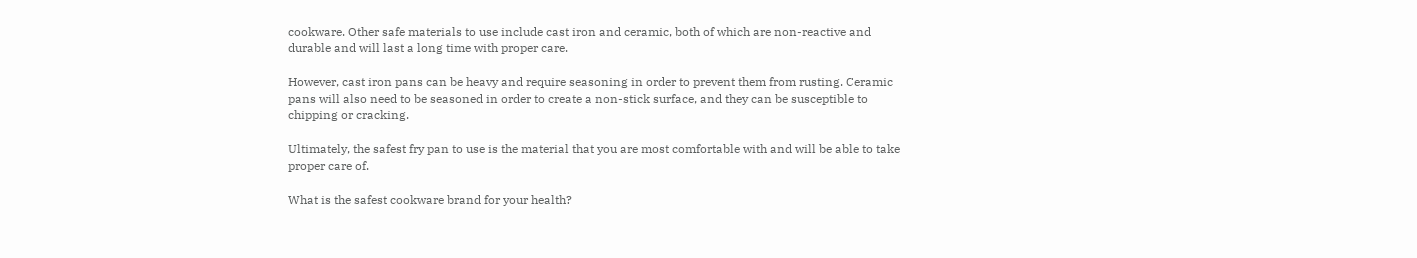cookware. Other safe materials to use include cast iron and ceramic, both of which are non-reactive and durable and will last a long time with proper care.

However, cast iron pans can be heavy and require seasoning in order to prevent them from rusting. Ceramic pans will also need to be seasoned in order to create a non-stick surface, and they can be susceptible to chipping or cracking.

Ultimately, the safest fry pan to use is the material that you are most comfortable with and will be able to take proper care of.

What is the safest cookware brand for your health?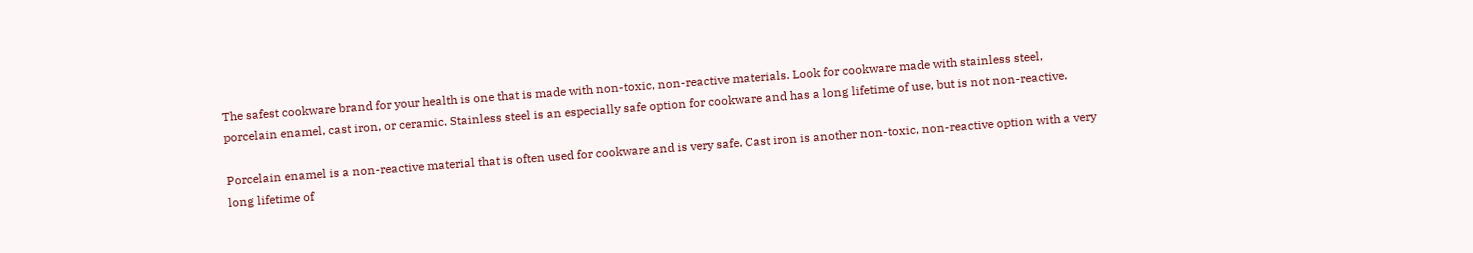The safest cookware brand for your health is one that is made with non-toxic, non-reactive materials. Look for cookware made with stainless steel, porcelain enamel, cast iron, or ceramic. Stainless steel is an especially safe option for cookware and has a long lifetime of use, but is not non-reactive.

Porcelain enamel is a non-reactive material that is often used for cookware and is very safe. Cast iron is another non-toxic, non-reactive option with a very long lifetime of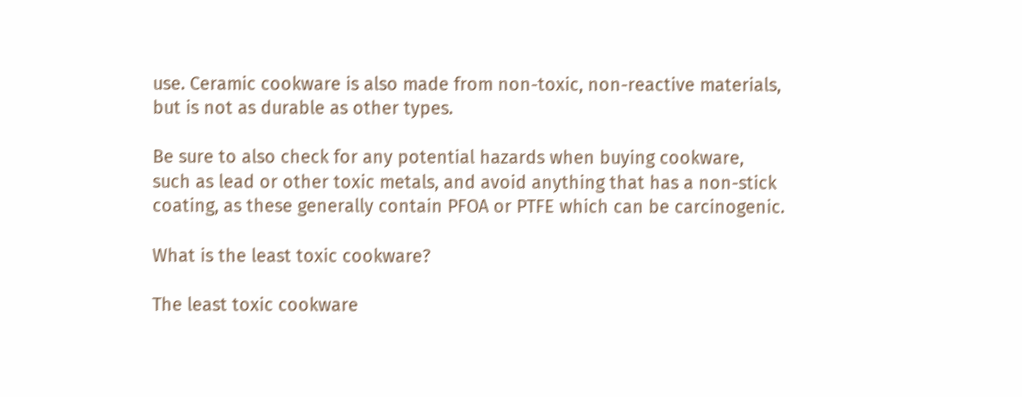use. Ceramic cookware is also made from non-toxic, non-reactive materials, but is not as durable as other types.

Be sure to also check for any potential hazards when buying cookware, such as lead or other toxic metals, and avoid anything that has a non-stick coating, as these generally contain PFOA or PTFE which can be carcinogenic.

What is the least toxic cookware?

The least toxic cookware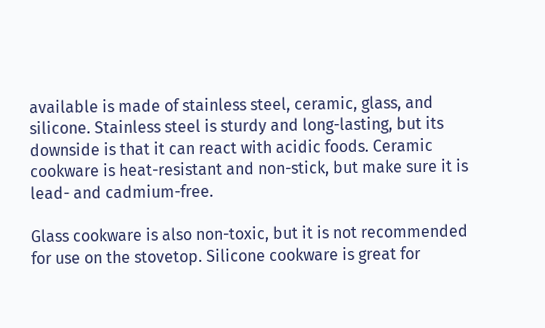available is made of stainless steel, ceramic, glass, and silicone. Stainless steel is sturdy and long-lasting, but its downside is that it can react with acidic foods. Ceramic cookware is heat-resistant and non-stick, but make sure it is lead- and cadmium-free.

Glass cookware is also non-toxic, but it is not recommended for use on the stovetop. Silicone cookware is great for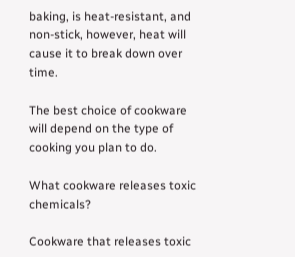baking, is heat-resistant, and non-stick, however, heat will cause it to break down over time.

The best choice of cookware will depend on the type of cooking you plan to do.

What cookware releases toxic chemicals?

Cookware that releases toxic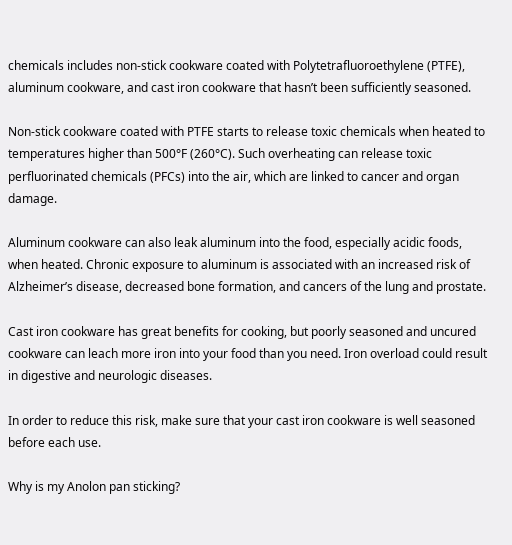chemicals includes non-stick cookware coated with Polytetrafluoroethylene (PTFE), aluminum cookware, and cast iron cookware that hasn’t been sufficiently seasoned.

Non-stick cookware coated with PTFE starts to release toxic chemicals when heated to temperatures higher than 500°F (260°C). Such overheating can release toxic perfluorinated chemicals (PFCs) into the air, which are linked to cancer and organ damage.

Aluminum cookware can also leak aluminum into the food, especially acidic foods, when heated. Chronic exposure to aluminum is associated with an increased risk of Alzheimer’s disease, decreased bone formation, and cancers of the lung and prostate.

Cast iron cookware has great benefits for cooking, but poorly seasoned and uncured cookware can leach more iron into your food than you need. Iron overload could result in digestive and neurologic diseases.

In order to reduce this risk, make sure that your cast iron cookware is well seasoned before each use.

Why is my Anolon pan sticking?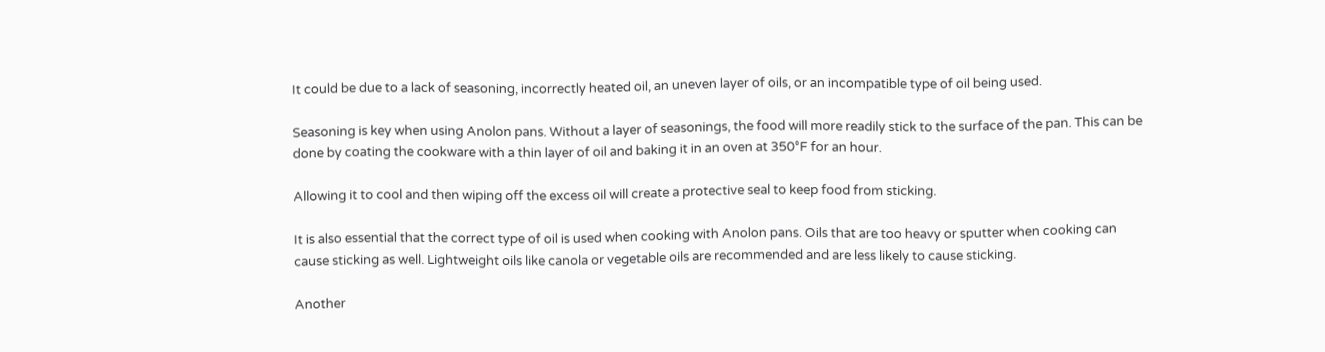It could be due to a lack of seasoning, incorrectly heated oil, an uneven layer of oils, or an incompatible type of oil being used.

Seasoning is key when using Anolon pans. Without a layer of seasonings, the food will more readily stick to the surface of the pan. This can be done by coating the cookware with a thin layer of oil and baking it in an oven at 350°F for an hour.

Allowing it to cool and then wiping off the excess oil will create a protective seal to keep food from sticking.

It is also essential that the correct type of oil is used when cooking with Anolon pans. Oils that are too heavy or sputter when cooking can cause sticking as well. Lightweight oils like canola or vegetable oils are recommended and are less likely to cause sticking.

Another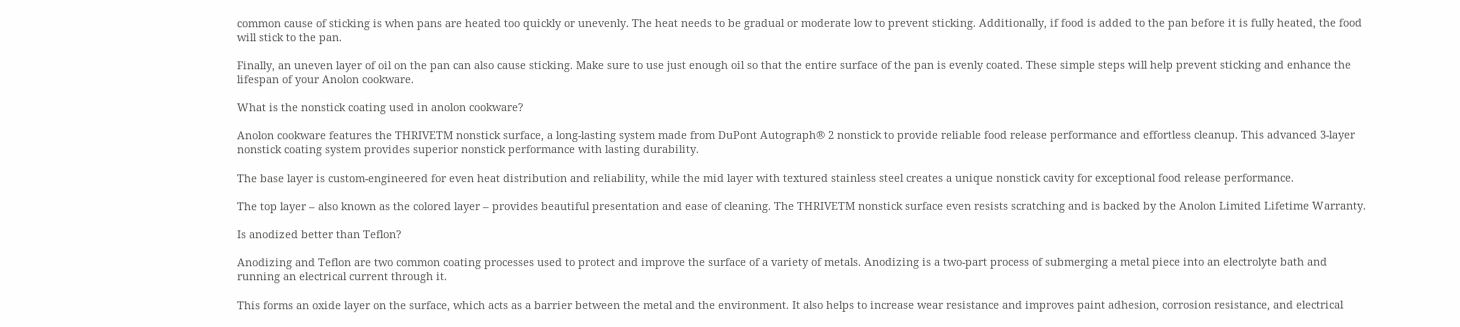common cause of sticking is when pans are heated too quickly or unevenly. The heat needs to be gradual or moderate low to prevent sticking. Additionally, if food is added to the pan before it is fully heated, the food will stick to the pan.

Finally, an uneven layer of oil on the pan can also cause sticking. Make sure to use just enough oil so that the entire surface of the pan is evenly coated. These simple steps will help prevent sticking and enhance the lifespan of your Anolon cookware.

What is the nonstick coating used in anolon cookware?

Anolon cookware features the THRIVETM nonstick surface, a long-lasting system made from DuPont Autograph® 2 nonstick to provide reliable food release performance and effortless cleanup. This advanced 3-layer nonstick coating system provides superior nonstick performance with lasting durability.

The base layer is custom-engineered for even heat distribution and reliability, while the mid layer with textured stainless steel creates a unique nonstick cavity for exceptional food release performance.

The top layer – also known as the colored layer – provides beautiful presentation and ease of cleaning. The THRIVETM nonstick surface even resists scratching and is backed by the Anolon Limited Lifetime Warranty.

Is anodized better than Teflon?

Anodizing and Teflon are two common coating processes used to protect and improve the surface of a variety of metals. Anodizing is a two-part process of submerging a metal piece into an electrolyte bath and running an electrical current through it.

This forms an oxide layer on the surface, which acts as a barrier between the metal and the environment. It also helps to increase wear resistance and improves paint adhesion, corrosion resistance, and electrical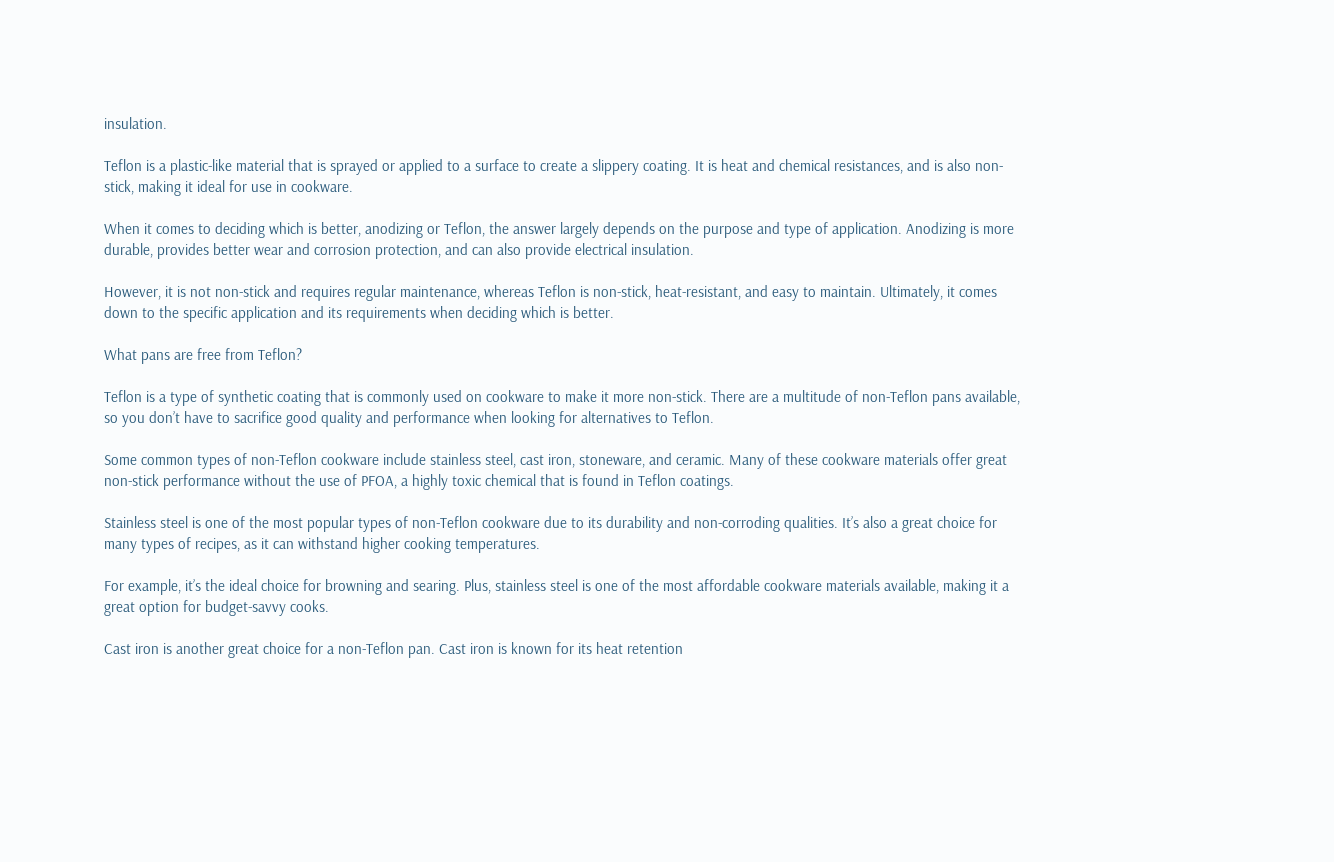insulation.

Teflon is a plastic-like material that is sprayed or applied to a surface to create a slippery coating. It is heat and chemical resistances, and is also non-stick, making it ideal for use in cookware.

When it comes to deciding which is better, anodizing or Teflon, the answer largely depends on the purpose and type of application. Anodizing is more durable, provides better wear and corrosion protection, and can also provide electrical insulation.

However, it is not non-stick and requires regular maintenance, whereas Teflon is non-stick, heat-resistant, and easy to maintain. Ultimately, it comes down to the specific application and its requirements when deciding which is better.

What pans are free from Teflon?

Teflon is a type of synthetic coating that is commonly used on cookware to make it more non-stick. There are a multitude of non-Teflon pans available, so you don’t have to sacrifice good quality and performance when looking for alternatives to Teflon.

Some common types of non-Teflon cookware include stainless steel, cast iron, stoneware, and ceramic. Many of these cookware materials offer great non-stick performance without the use of PFOA, a highly toxic chemical that is found in Teflon coatings.

Stainless steel is one of the most popular types of non-Teflon cookware due to its durability and non-corroding qualities. It’s also a great choice for many types of recipes, as it can withstand higher cooking temperatures.

For example, it’s the ideal choice for browning and searing. Plus, stainless steel is one of the most affordable cookware materials available, making it a great option for budget-savvy cooks.

Cast iron is another great choice for a non-Teflon pan. Cast iron is known for its heat retention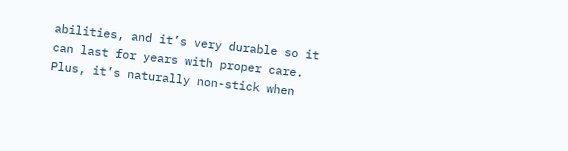abilities, and it’s very durable so it can last for years with proper care. Plus, it’s naturally non-stick when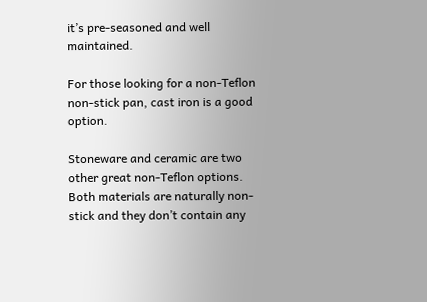it’s pre-seasoned and well maintained.

For those looking for a non-Teflon non-stick pan, cast iron is a good option.

Stoneware and ceramic are two other great non-Teflon options. Both materials are naturally non-stick and they don’t contain any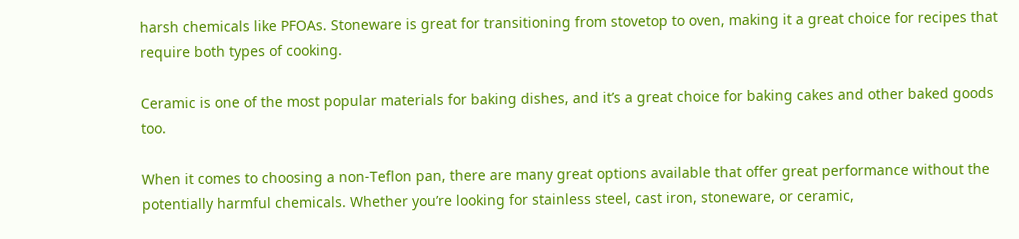harsh chemicals like PFOAs. Stoneware is great for transitioning from stovetop to oven, making it a great choice for recipes that require both types of cooking.

Ceramic is one of the most popular materials for baking dishes, and it’s a great choice for baking cakes and other baked goods too.

When it comes to choosing a non-Teflon pan, there are many great options available that offer great performance without the potentially harmful chemicals. Whether you’re looking for stainless steel, cast iron, stoneware, or ceramic,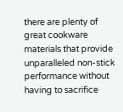there are plenty of great cookware materials that provide unparalleled non-stick performance without having to sacrifice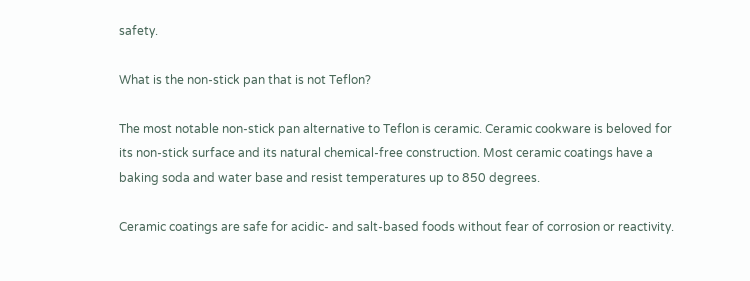safety.

What is the non-stick pan that is not Teflon?

The most notable non-stick pan alternative to Teflon is ceramic. Ceramic cookware is beloved for its non-stick surface and its natural chemical-free construction. Most ceramic coatings have a baking soda and water base and resist temperatures up to 850 degrees.

Ceramic coatings are safe for acidic- and salt-based foods without fear of corrosion or reactivity.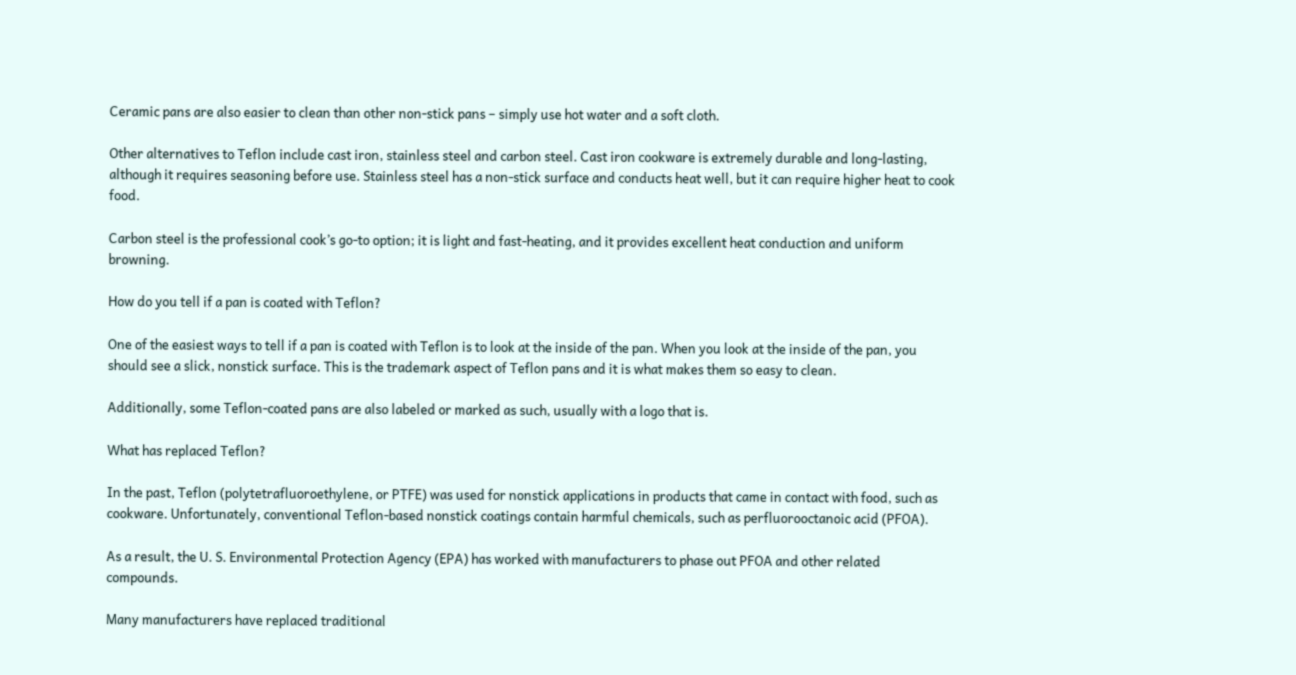Ceramic pans are also easier to clean than other non-stick pans – simply use hot water and a soft cloth.

Other alternatives to Teflon include cast iron, stainless steel and carbon steel. Cast iron cookware is extremely durable and long-lasting, although it requires seasoning before use. Stainless steel has a non-stick surface and conducts heat well, but it can require higher heat to cook food.

Carbon steel is the professional cook’s go-to option; it is light and fast-heating, and it provides excellent heat conduction and uniform browning.

How do you tell if a pan is coated with Teflon?

One of the easiest ways to tell if a pan is coated with Teflon is to look at the inside of the pan. When you look at the inside of the pan, you should see a slick, nonstick surface. This is the trademark aspect of Teflon pans and it is what makes them so easy to clean.

Additionally, some Teflon-coated pans are also labeled or marked as such, usually with a logo that is.

What has replaced Teflon?

In the past, Teflon (polytetrafluoroethylene, or PTFE) was used for nonstick applications in products that came in contact with food, such as cookware. Unfortunately, conventional Teflon-based nonstick coatings contain harmful chemicals, such as perfluorooctanoic acid (PFOA).

As a result, the U. S. Environmental Protection Agency (EPA) has worked with manufacturers to phase out PFOA and other related compounds.

Many manufacturers have replaced traditional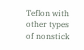Teflon with other types of nonstick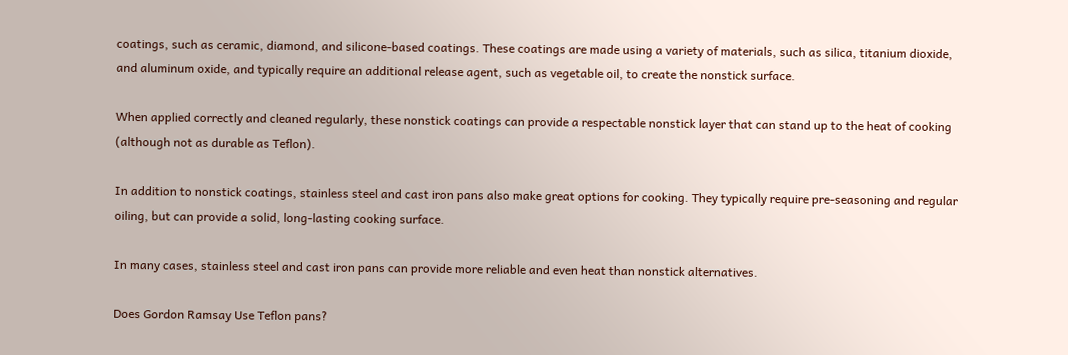coatings, such as ceramic, diamond, and silicone-based coatings. These coatings are made using a variety of materials, such as silica, titanium dioxide, and aluminum oxide, and typically require an additional release agent, such as vegetable oil, to create the nonstick surface.

When applied correctly and cleaned regularly, these nonstick coatings can provide a respectable nonstick layer that can stand up to the heat of cooking (although not as durable as Teflon).

In addition to nonstick coatings, stainless steel and cast iron pans also make great options for cooking. They typically require pre-seasoning and regular oiling, but can provide a solid, long-lasting cooking surface.

In many cases, stainless steel and cast iron pans can provide more reliable and even heat than nonstick alternatives.

Does Gordon Ramsay Use Teflon pans?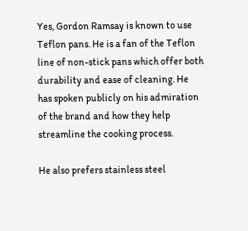Yes, Gordon Ramsay is known to use Teflon pans. He is a fan of the Teflon line of non-stick pans which offer both durability and ease of cleaning. He has spoken publicly on his admiration of the brand and how they help streamline the cooking process.

He also prefers stainless steel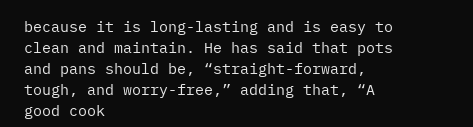because it is long-lasting and is easy to clean and maintain. He has said that pots and pans should be, “straight-forward, tough, and worry-free,” adding that, “A good cook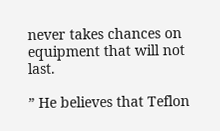never takes chances on equipment that will not last.

” He believes that Teflon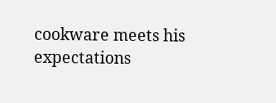cookware meets his expectations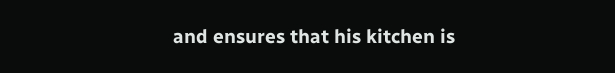and ensures that his kitchen is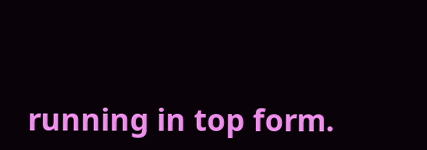running in top form.